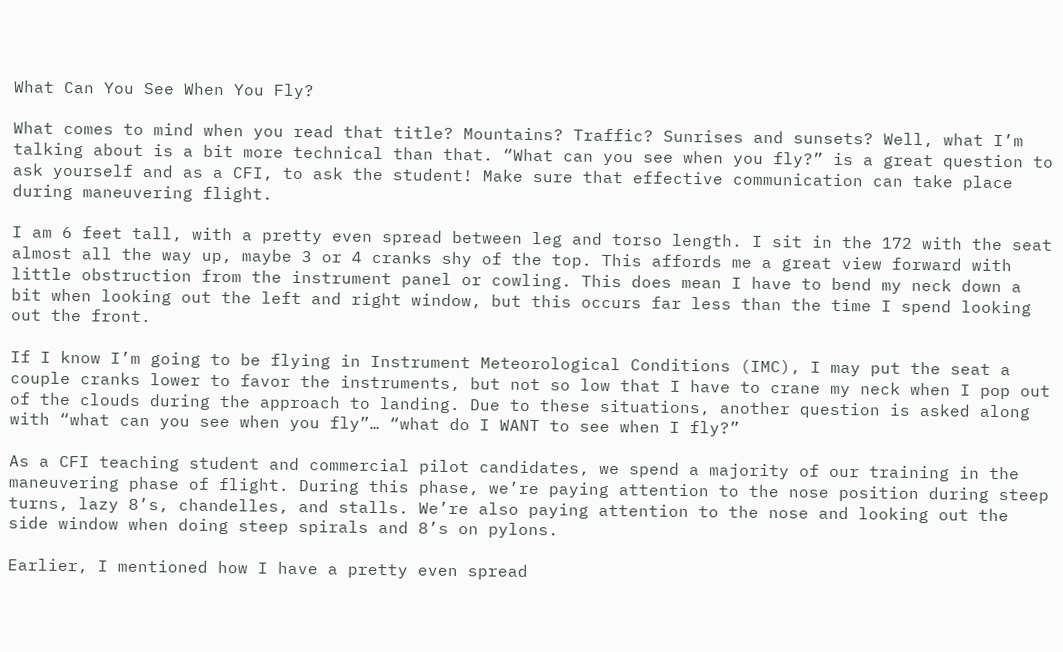What Can You See When You Fly?

What comes to mind when you read that title? Mountains? Traffic? Sunrises and sunsets? Well, what I’m talking about is a bit more technical than that. “What can you see when you fly?” is a great question to ask yourself and as a CFI, to ask the student! Make sure that effective communication can take place during maneuvering flight.

I am 6 feet tall, with a pretty even spread between leg and torso length. I sit in the 172 with the seat almost all the way up, maybe 3 or 4 cranks shy of the top. This affords me a great view forward with little obstruction from the instrument panel or cowling. This does mean I have to bend my neck down a bit when looking out the left and right window, but this occurs far less than the time I spend looking out the front.

If I know I’m going to be flying in Instrument Meteorological Conditions (IMC), I may put the seat a couple cranks lower to favor the instruments, but not so low that I have to crane my neck when I pop out of the clouds during the approach to landing. Due to these situations, another question is asked along with “what can you see when you fly”… “what do I WANT to see when I fly?”

As a CFI teaching student and commercial pilot candidates, we spend a majority of our training in the maneuvering phase of flight. During this phase, we’re paying attention to the nose position during steep turns, lazy 8’s, chandelles, and stalls. We’re also paying attention to the nose and looking out the side window when doing steep spirals and 8’s on pylons.

Earlier, I mentioned how I have a pretty even spread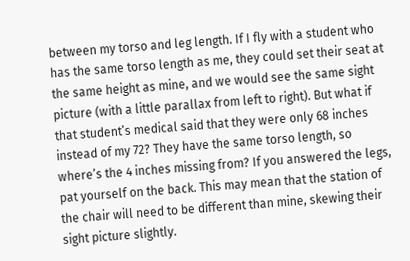between my torso and leg length. If I fly with a student who has the same torso length as me, they could set their seat at the same height as mine, and we would see the same sight picture (with a little parallax from left to right). But what if that student’s medical said that they were only 68 inches instead of my 72? They have the same torso length, so where’s the 4 inches missing from? If you answered the legs, pat yourself on the back. This may mean that the station of the chair will need to be different than mine, skewing their sight picture slightly.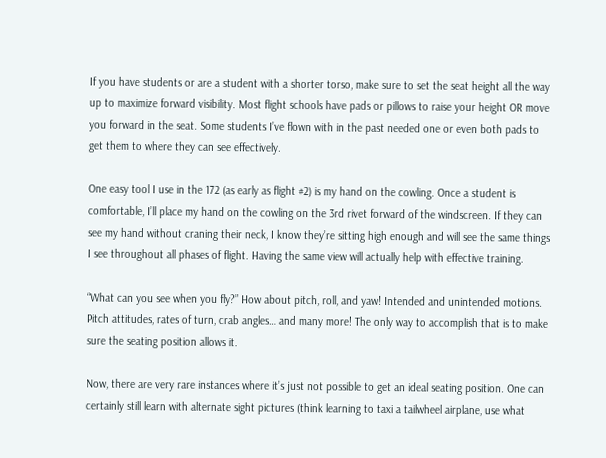If you have students or are a student with a shorter torso, make sure to set the seat height all the way up to maximize forward visibility. Most flight schools have pads or pillows to raise your height OR move you forward in the seat. Some students I’ve flown with in the past needed one or even both pads to get them to where they can see effectively.

One easy tool I use in the 172 (as early as flight #2) is my hand on the cowling. Once a student is comfortable, I’ll place my hand on the cowling on the 3rd rivet forward of the windscreen. If they can see my hand without craning their neck, I know they’re sitting high enough and will see the same things I see throughout all phases of flight. Having the same view will actually help with effective training.

“What can you see when you fly?” How about pitch, roll, and yaw! Intended and unintended motions. Pitch attitudes, rates of turn, crab angles… and many more! The only way to accomplish that is to make sure the seating position allows it.

Now, there are very rare instances where it’s just not possible to get an ideal seating position. One can certainly still learn with alternate sight pictures (think learning to taxi a tailwheel airplane, use what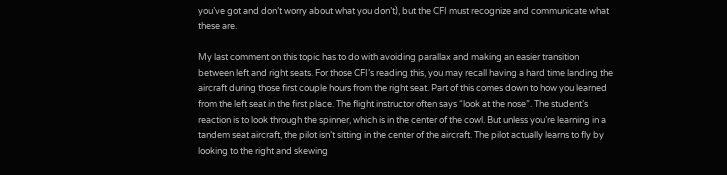you’ve got and don’t worry about what you don’t), but the CFI must recognize and communicate what these are.

My last comment on this topic has to do with avoiding parallax and making an easier transition between left and right seats. For those CFI’s reading this, you may recall having a hard time landing the aircraft during those first couple hours from the right seat. Part of this comes down to how you learned from the left seat in the first place. The flight instructor often says “look at the nose”. The student’s reaction is to look through the spinner, which is in the center of the cowl. But unless you’re learning in a tandem seat aircraft, the pilot isn’t sitting in the center of the aircraft. The pilot actually learns to fly by looking to the right and skewing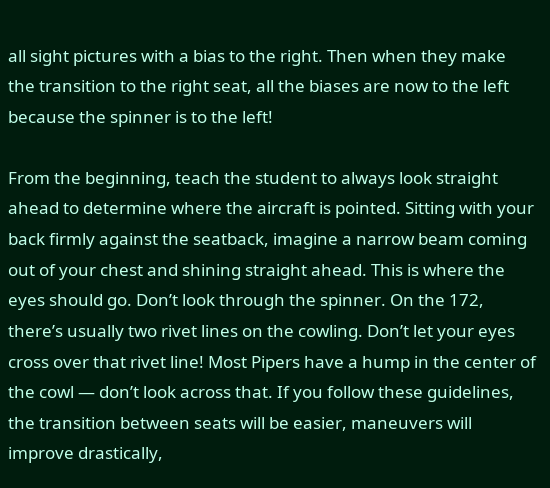all sight pictures with a bias to the right. Then when they make the transition to the right seat, all the biases are now to the left because the spinner is to the left!

From the beginning, teach the student to always look straight ahead to determine where the aircraft is pointed. Sitting with your back firmly against the seatback, imagine a narrow beam coming out of your chest and shining straight ahead. This is where the eyes should go. Don’t look through the spinner. On the 172, there’s usually two rivet lines on the cowling. Don’t let your eyes cross over that rivet line! Most Pipers have a hump in the center of the cowl — don’t look across that. If you follow these guidelines, the transition between seats will be easier, maneuvers will improve drastically,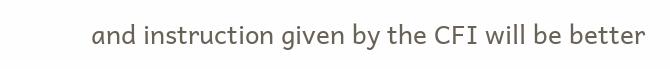and instruction given by the CFI will be better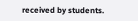received by students.